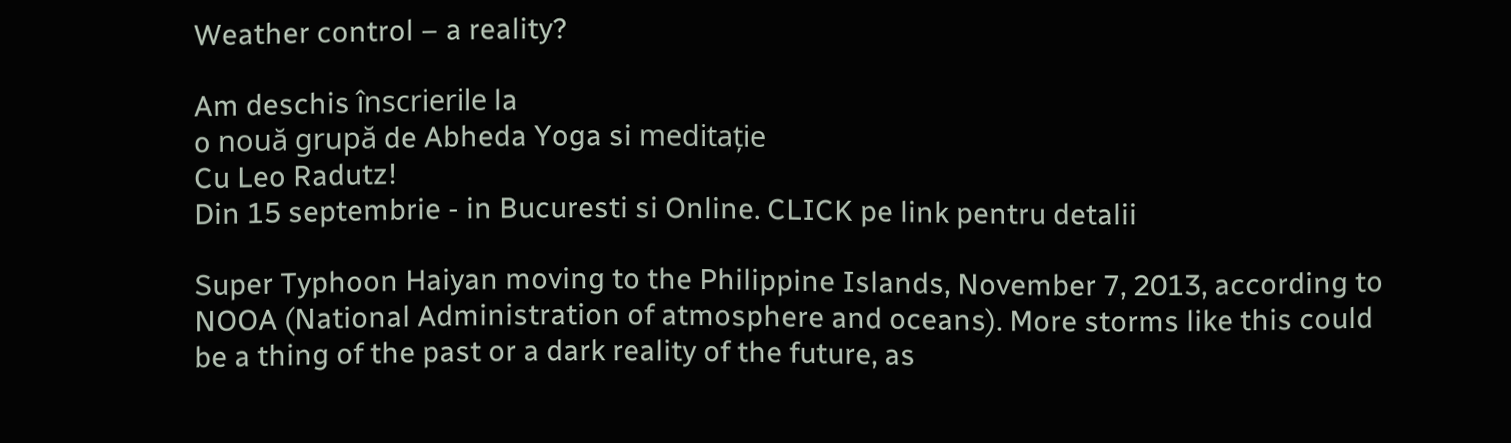Weather control – a reality?

Am deschis înscrierile la
o nouă grupă de Abheda Yoga si meditație
Cu Leo Radutz!
Din 15 septembrie - in Bucuresti si Online. CLICK pe link pentru detalii

Super Typhoon Haiyan moving to the Philippine Islands, November 7, 2013, according to NOOA (National Administration of atmosphere and oceans). More storms like this could be a thing of the past or a dark reality of the future, as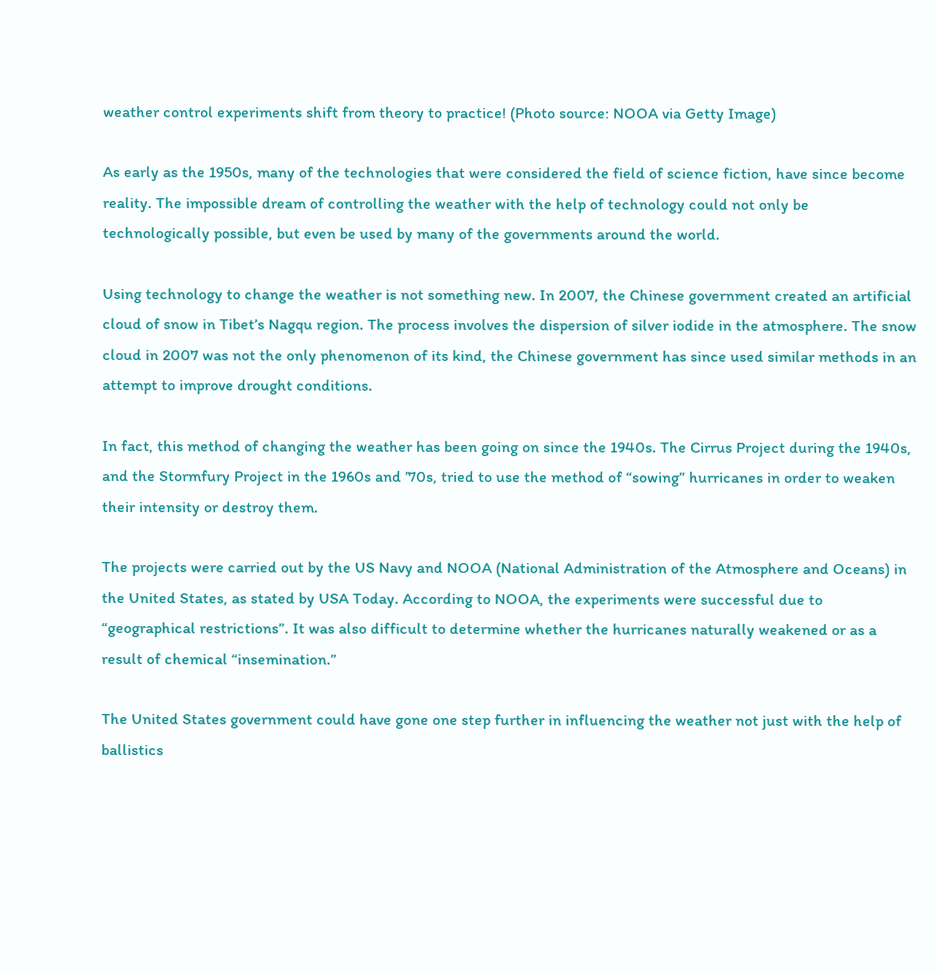weather control experiments shift from theory to practice! (Photo source: NOOA via Getty Image)

As early as the 1950s, many of the technologies that were considered the field of science fiction, have since become reality. The impossible dream of controlling the weather with the help of technology could not only be technologically possible, but even be used by many of the governments around the world.

Using technology to change the weather is not something new. In 2007, the Chinese government created an artificial cloud of snow in Tibet’s Nagqu region. The process involves the dispersion of silver iodide in the atmosphere. The snow cloud in 2007 was not the only phenomenon of its kind, the Chinese government has since used similar methods in an attempt to improve drought conditions.

In fact, this method of changing the weather has been going on since the 1940s. The Cirrus Project during the 1940s, and the Stormfury Project in the 1960s and ’70s, tried to use the method of “sowing” hurricanes in order to weaken their intensity or destroy them.

The projects were carried out by the US Navy and NOOA (National Administration of the Atmosphere and Oceans) in the United States, as stated by USA Today. According to NOOA, the experiments were successful due to “geographical restrictions”. It was also difficult to determine whether the hurricanes naturally weakened or as a result of chemical “insemination.”

The United States government could have gone one step further in influencing the weather not just with the help of ballistics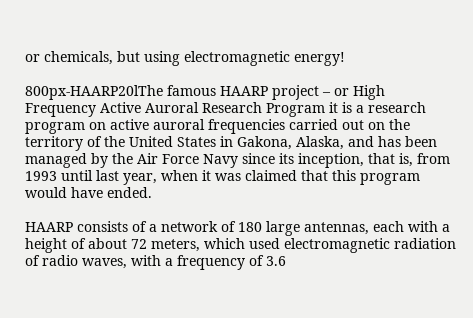or chemicals, but using electromagnetic energy!

800px-HAARP20lThe famous HAARP project – or High Frequency Active Auroral Research Program it is a research program on active auroral frequencies carried out on the territory of the United States in Gakona, Alaska, and has been managed by the Air Force Navy since its inception, that is, from 1993 until last year, when it was claimed that this program would have ended.

HAARP consists of a network of 180 large antennas, each with a height of about 72 meters, which used electromagnetic radiation of radio waves, with a frequency of 3.6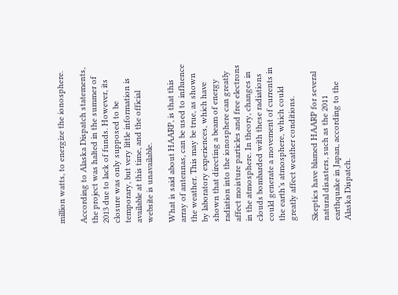million watts, to energize the ionosphere.

According to Alaska Dispatch statements, the project was halted in the summer of 2013 due to lack of funds. However, its closure was only supposed to be temporary, but very little information is available at this time, and the official website is unavailable.

What is said about HAARP, is that this array of antennas, can be used to influence the weather. This may be true, as shown by laboratory experiences, which have shown that directing a beam of energy radiation into the ionosphere can greatly affect moisture particles and free electrons in the atmosphere. In theory, changes in clouds bombarded with these radiations could generate a movement of currents in the earth’s atmosphere, which could greatly affect weather conditions.

Skeptics have blamed HAARP for several natural disasters, such as the 2011 earthquake in Japan, according to the Alaska Dispatch.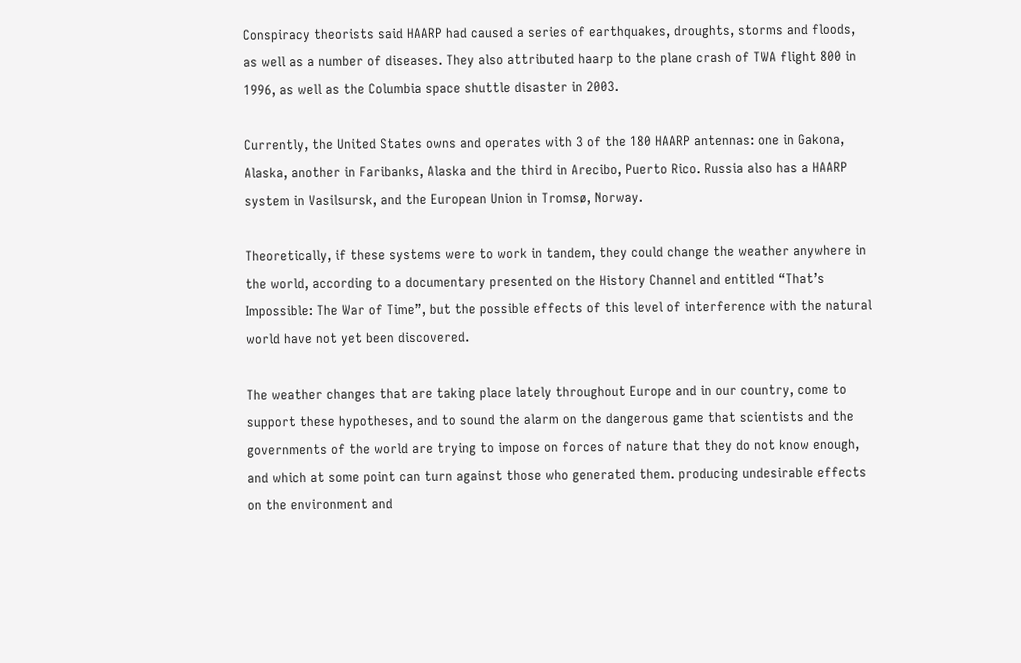Conspiracy theorists said HAARP had caused a series of earthquakes, droughts, storms and floods, as well as a number of diseases. They also attributed haarp to the plane crash of TWA flight 800 in 1996, as well as the Columbia space shuttle disaster in 2003.

Currently, the United States owns and operates with 3 of the 180 HAARP antennas: one in Gakona, Alaska, another in Faribanks, Alaska and the third in Arecibo, Puerto Rico. Russia also has a HAARP system in Vasilsursk, and the European Union in Tromsø, Norway.

Theoretically, if these systems were to work in tandem, they could change the weather anywhere in the world, according to a documentary presented on the History Channel and entitled “That’s Impossible: The War of Time”, but the possible effects of this level of interference with the natural world have not yet been discovered.

The weather changes that are taking place lately throughout Europe and in our country, come to support these hypotheses, and to sound the alarm on the dangerous game that scientists and the governments of the world are trying to impose on forces of nature that they do not know enough, and which at some point can turn against those who generated them. producing undesirable effects on the environment and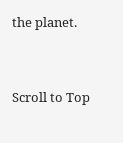the planet.



Scroll to Top